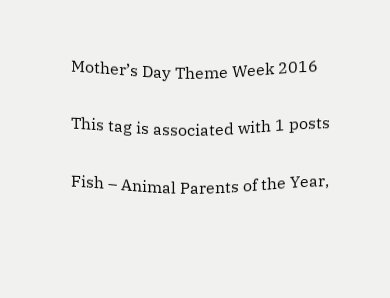Mother’s Day Theme Week 2016

This tag is associated with 1 posts

Fish – Animal Parents of the Year,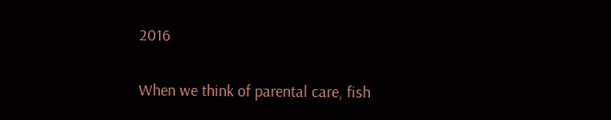2016

When we think of parental care, fish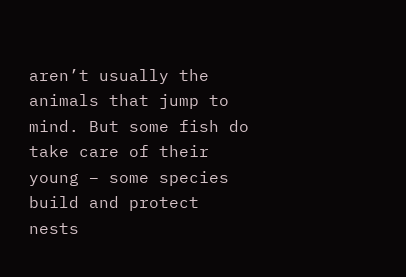aren’t usually the animals that jump to mind. But some fish do take care of their young – some species build and protect nests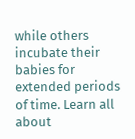while others incubate their babies for extended periods of time. Learn all about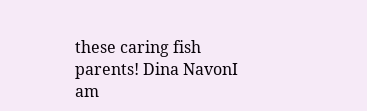these caring fish parents! Dina NavonI am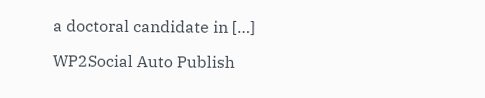a doctoral candidate in […]

WP2Social Auto Publish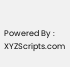Powered By : XYZScripts.com